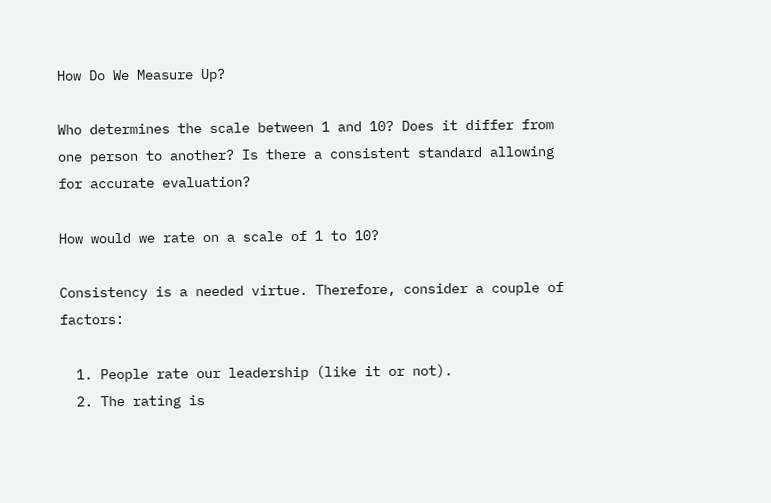How Do We Measure Up?

Who determines the scale between 1 and 10? Does it differ from one person to another? Is there a consistent standard allowing for accurate evaluation?

How would we rate on a scale of 1 to 10?

Consistency is a needed virtue. Therefore, consider a couple of factors:

  1. People rate our leadership (like it or not).
  2. The rating is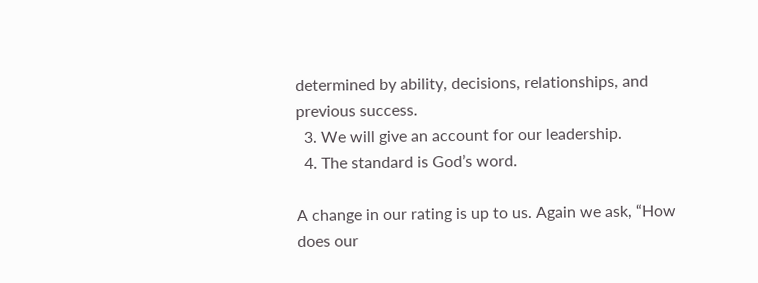determined by ability, decisions, relationships, and previous success.
  3. We will give an account for our leadership.
  4. The standard is God’s word.

A change in our rating is up to us. Again we ask, “How does our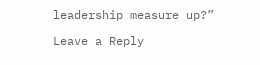leadership measure up?”

Leave a Reply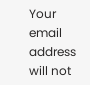Your email address will not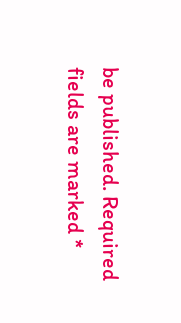be published. Required fields are marked *